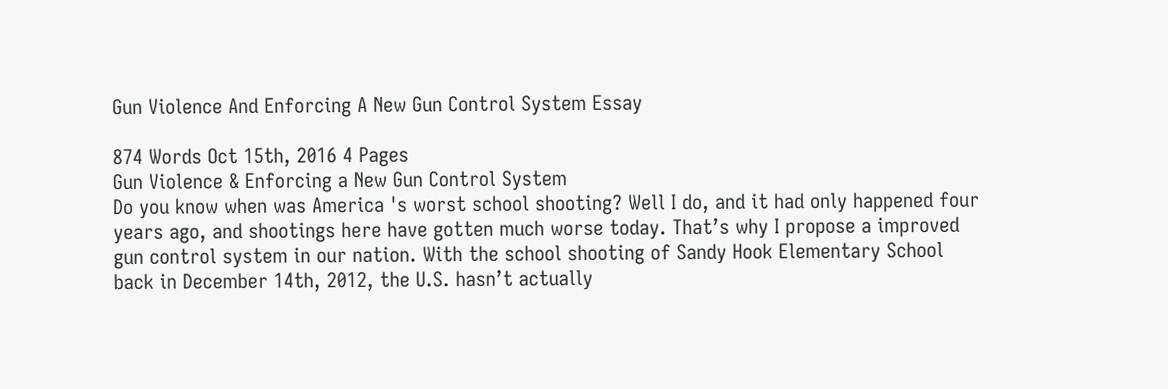Gun Violence And Enforcing A New Gun Control System Essay

874 Words Oct 15th, 2016 4 Pages
Gun Violence & Enforcing a New Gun Control System
Do you know when was America 's worst school shooting? Well I do, and it had only happened four years ago, and shootings here have gotten much worse today. That’s why I propose a improved gun control system in our nation. With the school shooting of Sandy Hook Elementary School back in December 14th, 2012, the U.S. hasn’t actually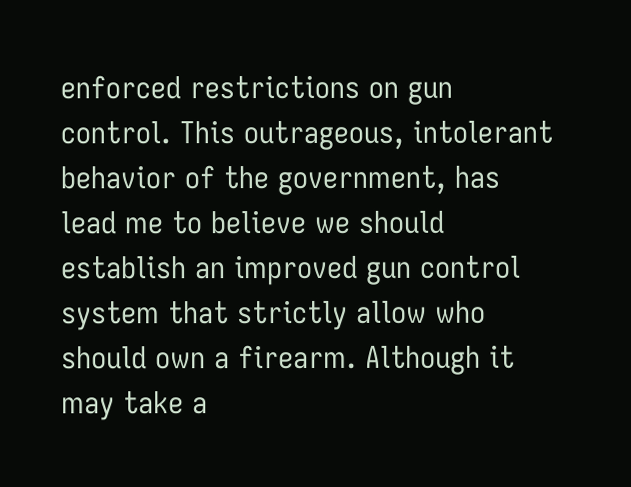enforced restrictions on gun control. This outrageous, intolerant behavior of the government, has lead me to believe we should establish an improved gun control system that strictly allow who should own a firearm. Although it may take a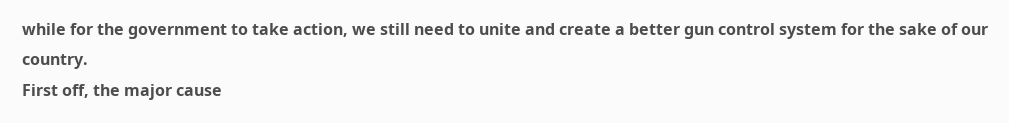while for the government to take action, we still need to unite and create a better gun control system for the sake of our country.
First off, the major cause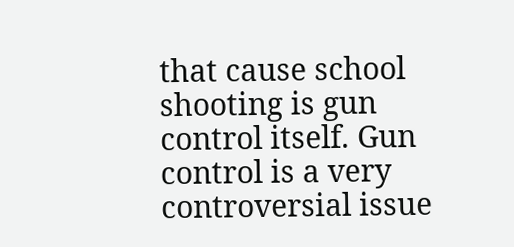that cause school shooting is gun control itself. Gun control is a very controversial issue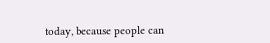today, because people can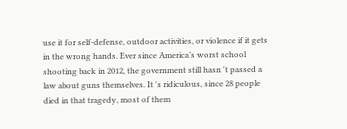use it for self-defense, outdoor activities, or violence if it gets in the wrong hands. Ever since America’s worst school shooting back in 2012, the government still hasn 't passed a law about guns themselves. It 's ridiculous, since 28 people died in that tragedy, most of them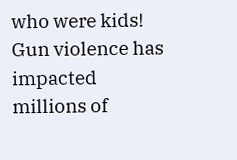who were kids! Gun violence has impacted millions of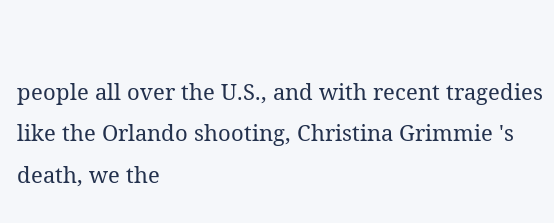people all over the U.S., and with recent tragedies like the Orlando shooting, Christina Grimmie 's death, we the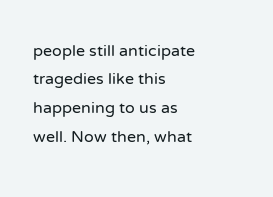people still anticipate tragedies like this happening to us as well. Now then, what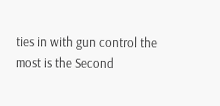ties in with gun control the most is the Second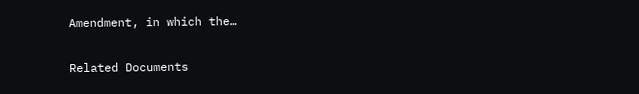Amendment, in which the…

Related Documents